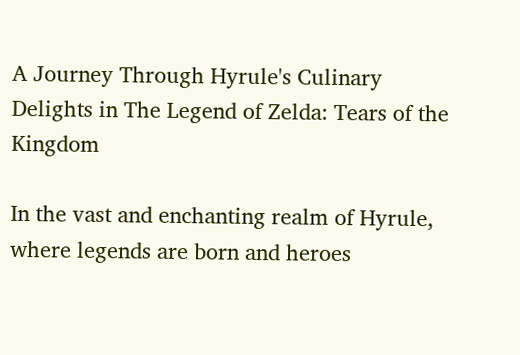A Journey Through Hyrule's Culinary Delights in The Legend of Zelda: Tears of the Kingdom

In the vast and enchanting realm of Hyrule, where legends are born and heroes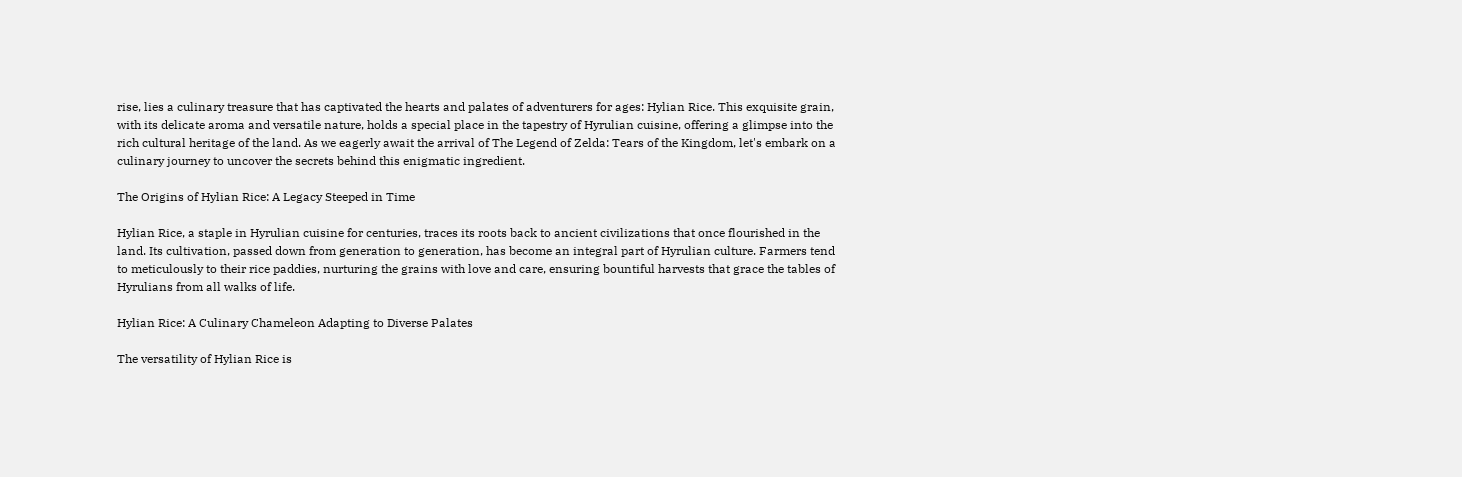rise, lies a culinary treasure that has captivated the hearts and palates of adventurers for ages: Hylian Rice. This exquisite grain, with its delicate aroma and versatile nature, holds a special place in the tapestry of Hyrulian cuisine, offering a glimpse into the rich cultural heritage of the land. As we eagerly await the arrival of The Legend of Zelda: Tears of the Kingdom, let's embark on a culinary journey to uncover the secrets behind this enigmatic ingredient.

The Origins of Hylian Rice: A Legacy Steeped in Time

Hylian Rice, a staple in Hyrulian cuisine for centuries, traces its roots back to ancient civilizations that once flourished in the land. Its cultivation, passed down from generation to generation, has become an integral part of Hyrulian culture. Farmers tend to meticulously to their rice paddies, nurturing the grains with love and care, ensuring bountiful harvests that grace the tables of Hyrulians from all walks of life.

Hylian Rice: A Culinary Chameleon Adapting to Diverse Palates

The versatility of Hylian Rice is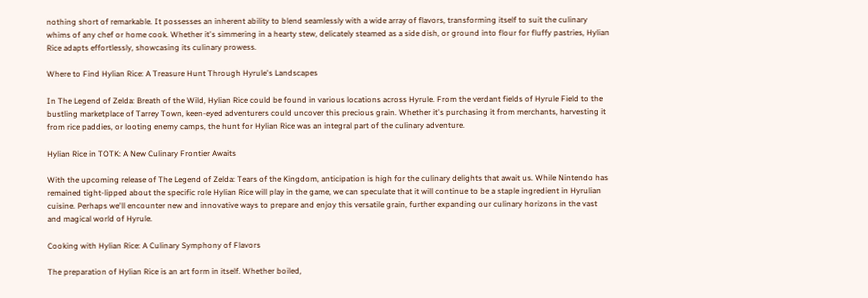nothing short of remarkable. It possesses an inherent ability to blend seamlessly with a wide array of flavors, transforming itself to suit the culinary whims of any chef or home cook. Whether it's simmering in a hearty stew, delicately steamed as a side dish, or ground into flour for fluffy pastries, Hylian Rice adapts effortlessly, showcasing its culinary prowess.

Where to Find Hylian Rice: A Treasure Hunt Through Hyrule's Landscapes

In The Legend of Zelda: Breath of the Wild, Hylian Rice could be found in various locations across Hyrule. From the verdant fields of Hyrule Field to the bustling marketplace of Tarrey Town, keen-eyed adventurers could uncover this precious grain. Whether it's purchasing it from merchants, harvesting it from rice paddies, or looting enemy camps, the hunt for Hylian Rice was an integral part of the culinary adventure.

Hylian Rice in TOTK: A New Culinary Frontier Awaits

With the upcoming release of The Legend of Zelda: Tears of the Kingdom, anticipation is high for the culinary delights that await us. While Nintendo has remained tight-lipped about the specific role Hylian Rice will play in the game, we can speculate that it will continue to be a staple ingredient in Hyrulian cuisine. Perhaps we'll encounter new and innovative ways to prepare and enjoy this versatile grain, further expanding our culinary horizons in the vast and magical world of Hyrule.

Cooking with Hylian Rice: A Culinary Symphony of Flavors

The preparation of Hylian Rice is an art form in itself. Whether boiled,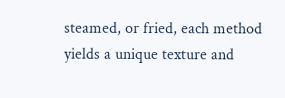steamed, or fried, each method yields a unique texture and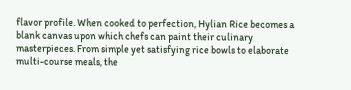flavor profile. When cooked to perfection, Hylian Rice becomes a blank canvas upon which chefs can paint their culinary masterpieces. From simple yet satisfying rice bowls to elaborate multi-course meals, the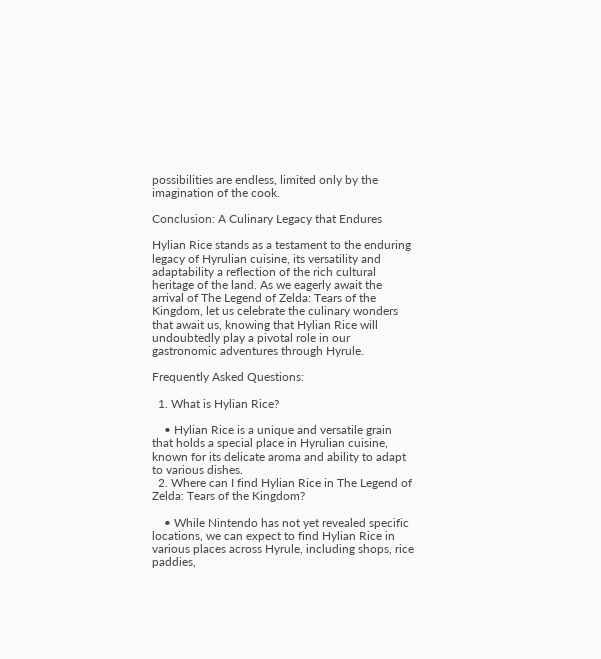possibilities are endless, limited only by the imagination of the cook.

Conclusion: A Culinary Legacy that Endures

Hylian Rice stands as a testament to the enduring legacy of Hyrulian cuisine, its versatility and adaptability a reflection of the rich cultural heritage of the land. As we eagerly await the arrival of The Legend of Zelda: Tears of the Kingdom, let us celebrate the culinary wonders that await us, knowing that Hylian Rice will undoubtedly play a pivotal role in our gastronomic adventures through Hyrule.

Frequently Asked Questions:

  1. What is Hylian Rice?

    • Hylian Rice is a unique and versatile grain that holds a special place in Hyrulian cuisine, known for its delicate aroma and ability to adapt to various dishes.
  2. Where can I find Hylian Rice in The Legend of Zelda: Tears of the Kingdom?

    • While Nintendo has not yet revealed specific locations, we can expect to find Hylian Rice in various places across Hyrule, including shops, rice paddies,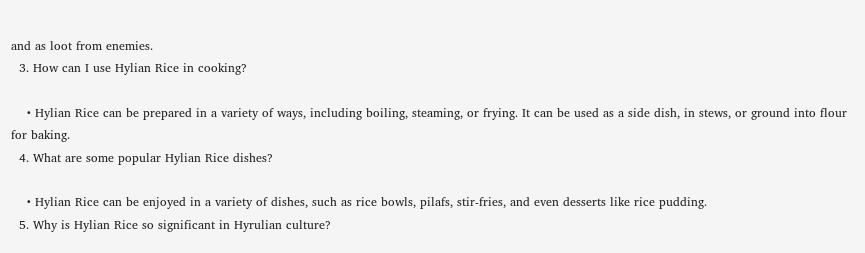and as loot from enemies.
  3. How can I use Hylian Rice in cooking?

    • Hylian Rice can be prepared in a variety of ways, including boiling, steaming, or frying. It can be used as a side dish, in stews, or ground into flour for baking.
  4. What are some popular Hylian Rice dishes?

    • Hylian Rice can be enjoyed in a variety of dishes, such as rice bowls, pilafs, stir-fries, and even desserts like rice pudding.
  5. Why is Hylian Rice so significant in Hyrulian culture?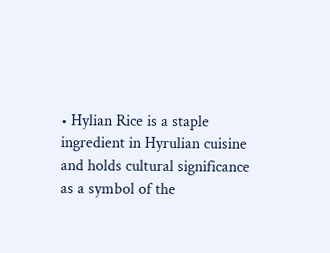• Hylian Rice is a staple ingredient in Hyrulian cuisine and holds cultural significance as a symbol of the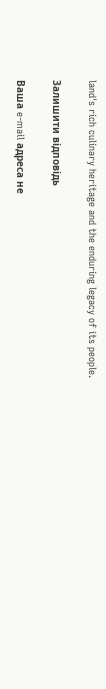land's rich culinary heritage and the enduring legacy of its people.

Залишити відповідь

Ваша e-mail адреса не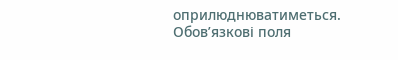оприлюднюватиметься. Обов’язкові поля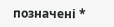позначені *